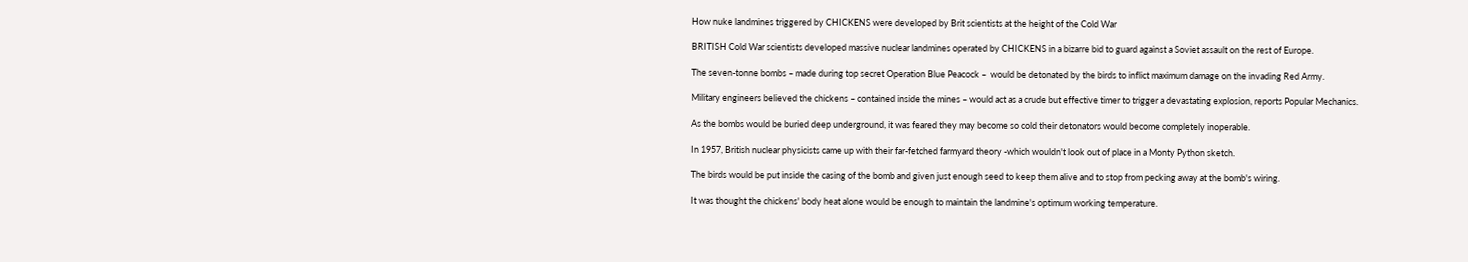How nuke landmines triggered by CHICKENS were developed by Brit scientists at the height of the Cold War

BRITISH Cold War scientists developed massive nuclear landmines operated by CHICKENS in a bizarre bid to guard against a Soviet assault on the rest of Europe.

The seven-tonne bombs – made during top secret Operation Blue Peacock –  would be detonated by the birds to inflict maximum damage on the invading Red Army.

Military engineers believed the chickens – contained inside the mines – would act as a crude but effective timer to trigger a devastating explosion, reports Popular Mechanics.

As the bombs would be buried deep underground, it was feared they may become so cold their detonators would become completely inoperable.

In 1957, British nuclear physicists came up with their far-fetched farmyard theory -which wouldn't look out of place in a Monty Python sketch.

The birds would be put inside the casing of the bomb and given just enough seed to keep them alive and to stop from pecking away at the bomb's wiring.

It was thought the chickens' body heat alone would be enough to maintain the landmine's optimum working temperature.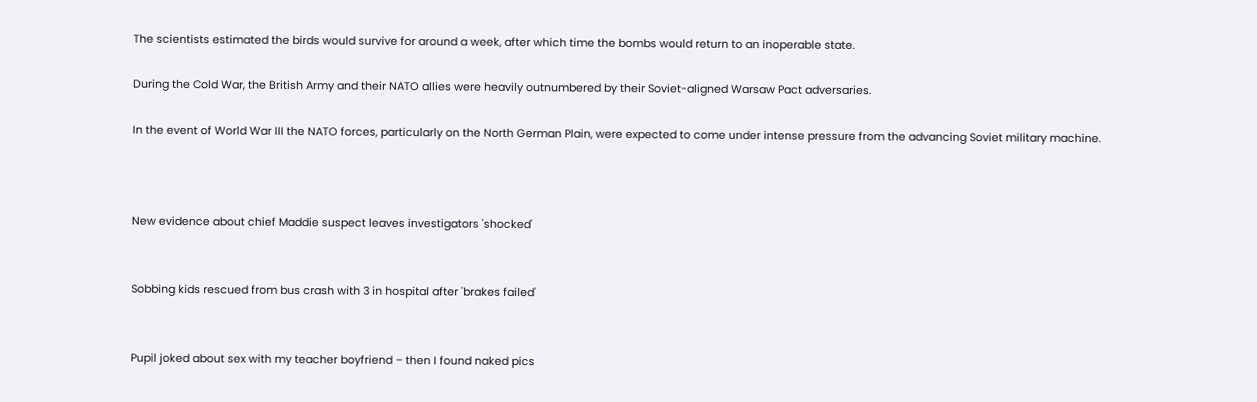The scientists estimated the birds would survive for around a week, after which time the bombs would return to an inoperable state.

During the Cold War, the British Army and their NATO allies were heavily outnumbered by their Soviet-aligned Warsaw Pact adversaries.

In the event of World War III the NATO forces, particularly on the North German Plain, were expected to come under intense pressure from the advancing Soviet military machine.



New evidence about chief Maddie suspect leaves investigators 'shocked'


Sobbing kids rescued from bus crash with 3 in hospital after 'brakes failed'


Pupil joked about sex with my teacher boyfriend – then I found naked pics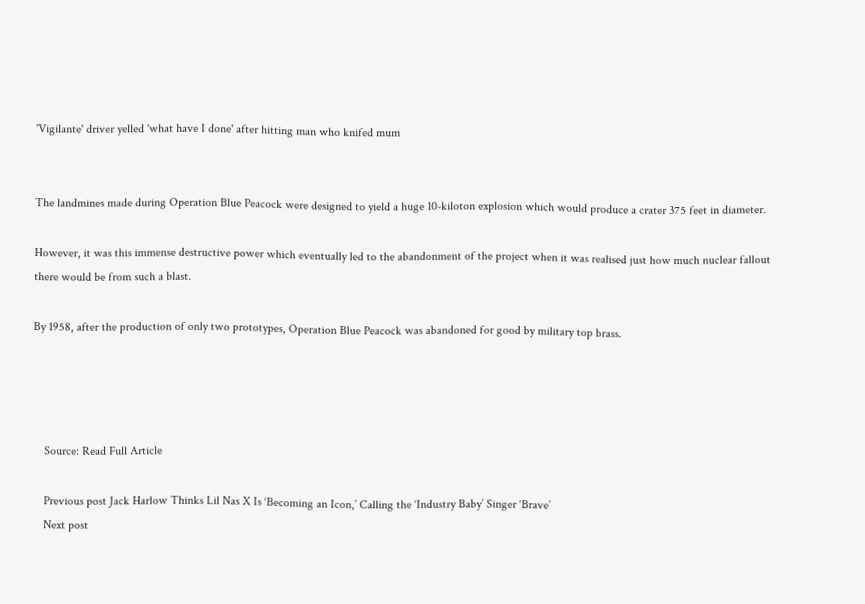'Vigilante' driver yelled 'what have I done' after hitting man who knifed mum


The landmines made during Operation Blue Peacock were designed to yield a huge 10-kiloton explosion which would produce a crater 375 feet in diameter.

However, it was this immense destructive power which eventually led to the abandonment of the project when it was realised just how much nuclear fallout there would be from such a blast.

By 1958, after the production of only two prototypes, Operation Blue Peacock was abandoned for good by military top brass.




    Source: Read Full Article

    Previous post Jack Harlow Thinks Lil Nas X Is ‘Becoming an Icon,’ Calling the ‘Industry Baby’ Singer ‘Brave’
    Next post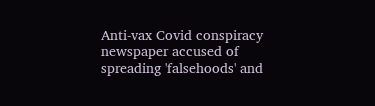Anti-vax Covid conspiracy newspaper accused of spreading 'falsehoods' and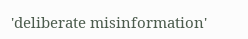'deliberate misinformation'